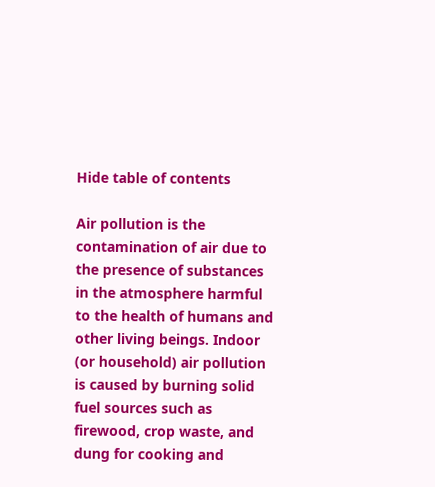Hide table of contents

Air pollution is the contamination of air due to the presence of substances in the atmosphere harmful to the health of humans and other living beings. Indoor (or household) air pollution is caused by burning solid fuel sources such as firewood, crop waste, and dung for cooking and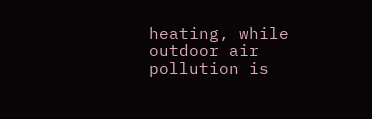heating, while outdoor air pollution is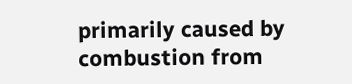primarily caused by combustion from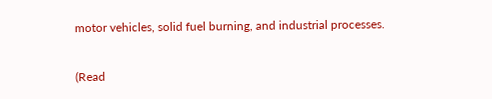motor vehicles, solid fuel burning, and industrial processes.


(Read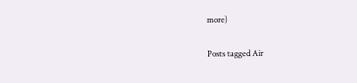more)

Posts tagged Air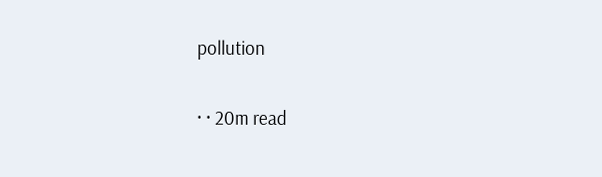pollution

· · 20m read